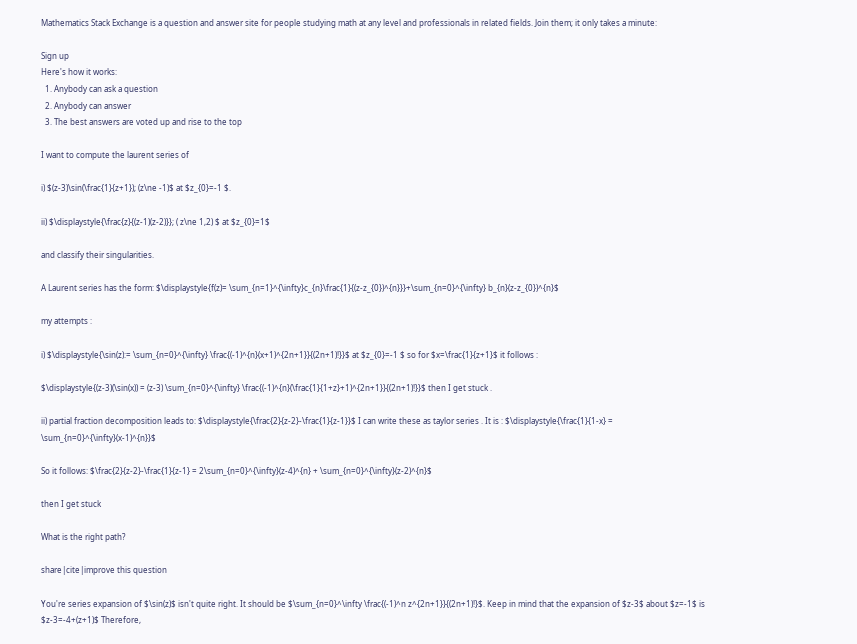Mathematics Stack Exchange is a question and answer site for people studying math at any level and professionals in related fields. Join them; it only takes a minute:

Sign up
Here's how it works:
  1. Anybody can ask a question
  2. Anybody can answer
  3. The best answers are voted up and rise to the top

I want to compute the laurent series of

i) $(z-3)\sin(\frac{1}{z+1}); (z\ne -1)$ at $z_{0}=-1 $.

ii) $\displaystyle{\frac{z}{(z-1)(z-2)}}; ( z\ne 1,2) $ at $z_{0}=1$

and classify their singularities.

A Laurent series has the form: $\displaystyle{f(z)= \sum_{n=1}^{\infty}c_{n}\frac{1}{(z-z_{0})^{n}}}+\sum_{n=0}^{\infty} b_{n}(z-z_{0})^{n}$

my attempts :

i) $\displaystyle{\sin(z):= \sum_{n=0}^{\infty} \frac{(-1)^{n}(x+1)^{2n+1}}{(2n+1)!}}$ at $z_{0}=-1 $ so for $x=\frac{1}{z+1}$ it follows :

$\displaystyle{(z-3)(\sin(x)) = (z-3) \sum_{n=0}^{\infty} \frac{(-1)^{n}(\frac{1}{1+z}+1)^{2n+1}}{(2n+1)!}}$ then I get stuck .

ii) partial fraction decomposition leads to: $\displaystyle{\frac{2}{z-2}-\frac{1}{z-1}}$ I can write these as taylor series . It is : $\displaystyle{\frac{1}{1-x} = \sum_{n=0}^{\infty}(x-1)^{n}}$

So it follows: $\frac{2}{z-2}-\frac{1}{z-1} = 2\sum_{n=0}^{\infty}(z-4)^{n} + \sum_{n=0}^{\infty}(z-2)^{n}$

then I get stuck

What is the right path?

share|cite|improve this question

You're series expansion of $\sin(z)$ isn't quite right. It should be $\sum_{n=0}^\infty \frac{(-1)^n z^{2n+1}}{(2n+1)!}$. Keep in mind that the expansion of $z-3$ about $z=-1$ is $z-3=-4+(z+1)$ Therefore,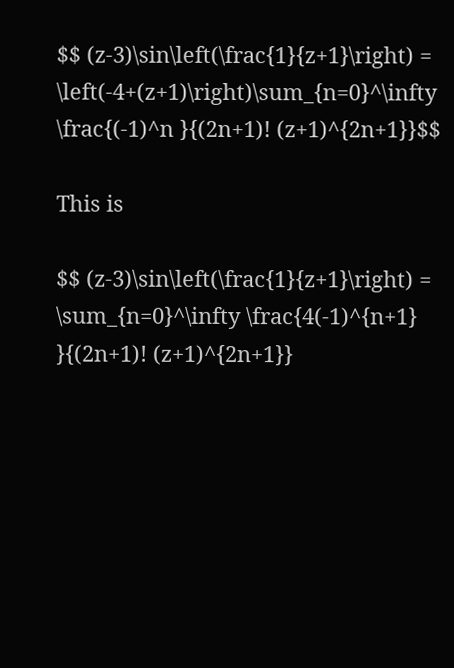$$ (z-3)\sin\left(\frac{1}{z+1}\right) = \left(-4+(z+1)\right)\sum_{n=0}^\infty \frac{(-1)^n }{(2n+1)! (z+1)^{2n+1}}$$

This is

$$ (z-3)\sin\left(\frac{1}{z+1}\right) = \sum_{n=0}^\infty \frac{4(-1)^{n+1} }{(2n+1)! (z+1)^{2n+1}}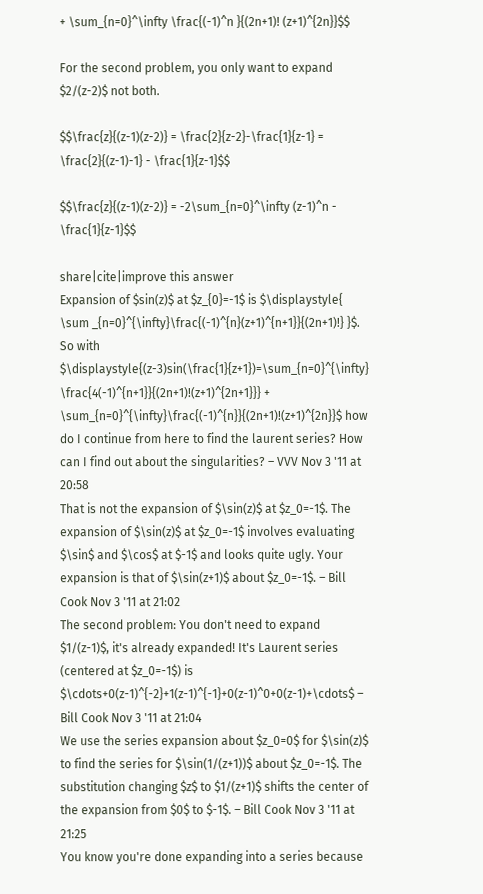+ \sum_{n=0}^\infty \frac{(-1)^n }{(2n+1)! (z+1)^{2n}}$$

For the second problem, you only want to expand $2/(z-2)$ not both.

$$\frac{z}{(z-1)(z-2)} = \frac{2}{z-2}-\frac{1}{z-1} = \frac{2}{(z-1)-1} - \frac{1}{z-1}$$

$$\frac{z}{(z-1)(z-2)} = -2\sum_{n=0}^\infty (z-1)^n - \frac{1}{z-1}$$

share|cite|improve this answer
Expansion of $sin(z)$ at $z_{0}=-1$ is $\displaystyle{ \sum _{n=0}^{\infty}\frac{(-1)^{n}(z+1)^{n+1}}{(2n+1)!} }$. So with $\displaystyle{(z-3)sin(\frac{1}{z+1})=\sum_{n=0}^{\infty} \frac{4(-1)^{n+1}}{(2n+1)!(z+1)^{2n+1}}} + \sum_{n=0}^{\infty}\frac{(-1)^{n}}{(2n+1)!(z+1)^{2n}}$ how do I continue from here to find the laurent series? How can I find out about the singularities? – VVV Nov 3 '11 at 20:58
That is not the expansion of $\sin(z)$ at $z_0=-1$. The expansion of $\sin(z)$ at $z_0=-1$ involves evaluating $\sin$ and $\cos$ at $-1$ and looks quite ugly. Your expansion is that of $\sin(z+1)$ about $z_0=-1$. – Bill Cook Nov 3 '11 at 21:02
The second problem: You don't need to expand $1/(z-1)$, it's already expanded! It's Laurent series (centered at $z_0=-1$) is $\cdots+0(z-1)^{-2}+1(z-1)^{-1}+0(z-1)^0+0(z-1)+\cdots$ – Bill Cook Nov 3 '11 at 21:04
We use the series expansion about $z_0=0$ for $\sin(z)$ to find the series for $\sin(1/(z+1))$ about $z_0=-1$. The substitution changing $z$ to $1/(z+1)$ shifts the center of the expansion from $0$ to $-1$. – Bill Cook Nov 3 '11 at 21:25
You know you're done expanding into a series because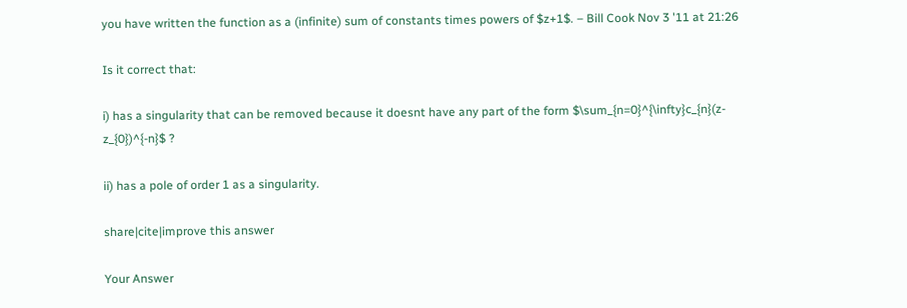you have written the function as a (infinite) sum of constants times powers of $z+1$. – Bill Cook Nov 3 '11 at 21:26

Is it correct that:

i) has a singularity that can be removed because it doesnt have any part of the form $\sum_{n=0}^{\infty}c_{n}(z-z_{0})^{-n}$ ?

ii) has a pole of order 1 as a singularity.

share|cite|improve this answer

Your Answer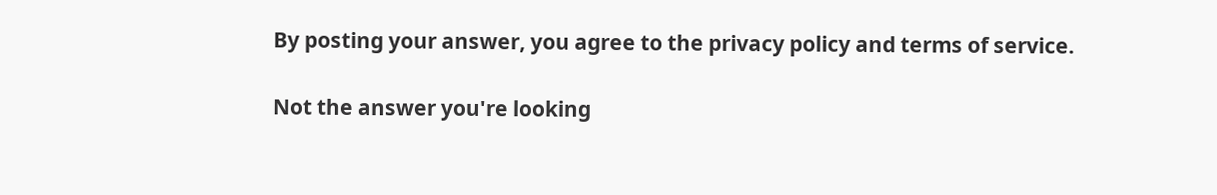By posting your answer, you agree to the privacy policy and terms of service.

Not the answer you're looking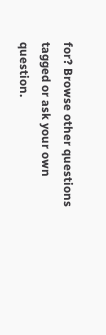for? Browse other questions tagged or ask your own question.